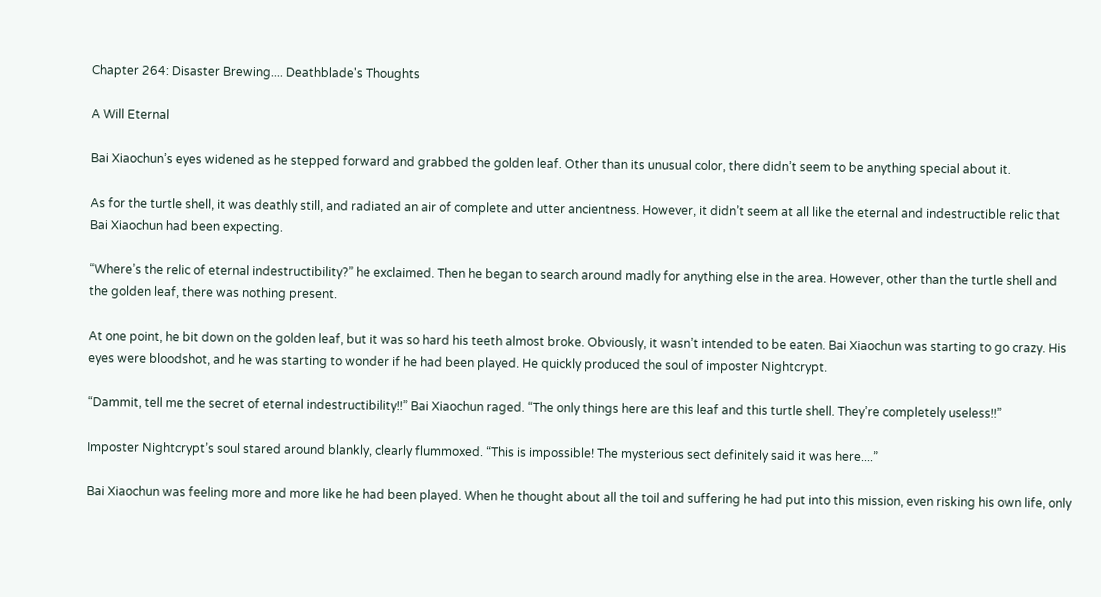Chapter 264: Disaster Brewing.... Deathblade's Thoughts

A Will Eternal

Bai Xiaochun’s eyes widened as he stepped forward and grabbed the golden leaf. Other than its unusual color, there didn’t seem to be anything special about it.

As for the turtle shell, it was deathly still, and radiated an air of complete and utter ancientness. However, it didn’t seem at all like the eternal and indestructible relic that Bai Xiaochun had been expecting.

“Where’s the relic of eternal indestructibility?” he exclaimed. Then he began to search around madly for anything else in the area. However, other than the turtle shell and the golden leaf, there was nothing present.

At one point, he bit down on the golden leaf, but it was so hard his teeth almost broke. Obviously, it wasn’t intended to be eaten. Bai Xiaochun was starting to go crazy. His eyes were bloodshot, and he was starting to wonder if he had been played. He quickly produced the soul of imposter Nightcrypt.

“Dammit, tell me the secret of eternal indestructibility!!” Bai Xiaochun raged. “The only things here are this leaf and this turtle shell. They’re completely useless!!”

Imposter Nightcrypt’s soul stared around blankly, clearly flummoxed. “This is impossible! The mysterious sect definitely said it was here....”

Bai Xiaochun was feeling more and more like he had been played. When he thought about all the toil and suffering he had put into this mission, even risking his own life, only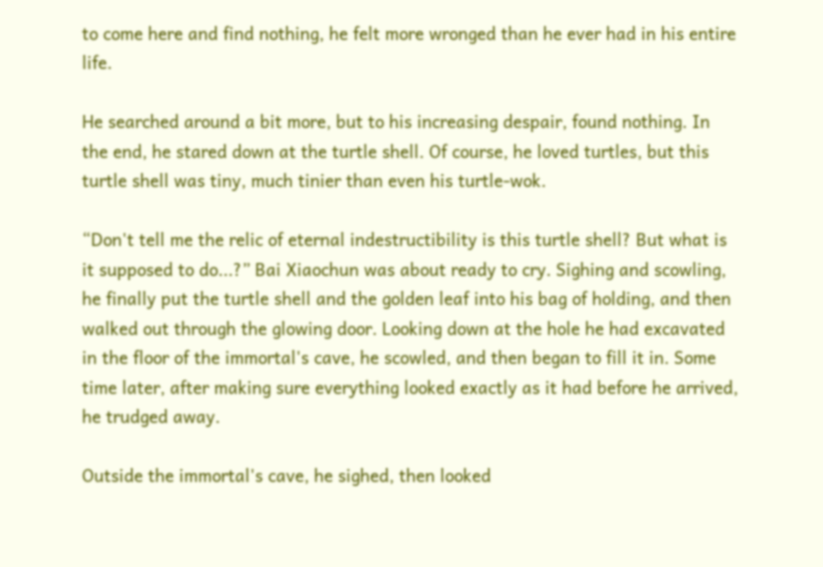to come here and find nothing, he felt more wronged than he ever had in his entire life.

He searched around a bit more, but to his increasing despair, found nothing. In the end, he stared down at the turtle shell. Of course, he loved turtles, but this turtle shell was tiny, much tinier than even his turtle-wok.

“Don't tell me the relic of eternal indestructibility is this turtle shell? But what is it supposed to do...?” Bai Xiaochun was about ready to cry. Sighing and scowling, he finally put the turtle shell and the golden leaf into his bag of holding, and then walked out through the glowing door. Looking down at the hole he had excavated in the floor of the immortal's cave, he scowled, and then began to fill it in. Some time later, after making sure everything looked exactly as it had before he arrived, he trudged away.

Outside the immortal's cave, he sighed, then looked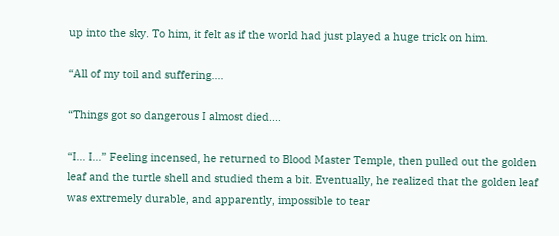up into the sky. To him, it felt as if the world had just played a huge trick on him.

“All of my toil and suffering....

“Things got so dangerous I almost died....

“I... I...” Feeling incensed, he returned to Blood Master Temple, then pulled out the golden leaf and the turtle shell and studied them a bit. Eventually, he realized that the golden leaf was extremely durable, and apparently, impossible to tear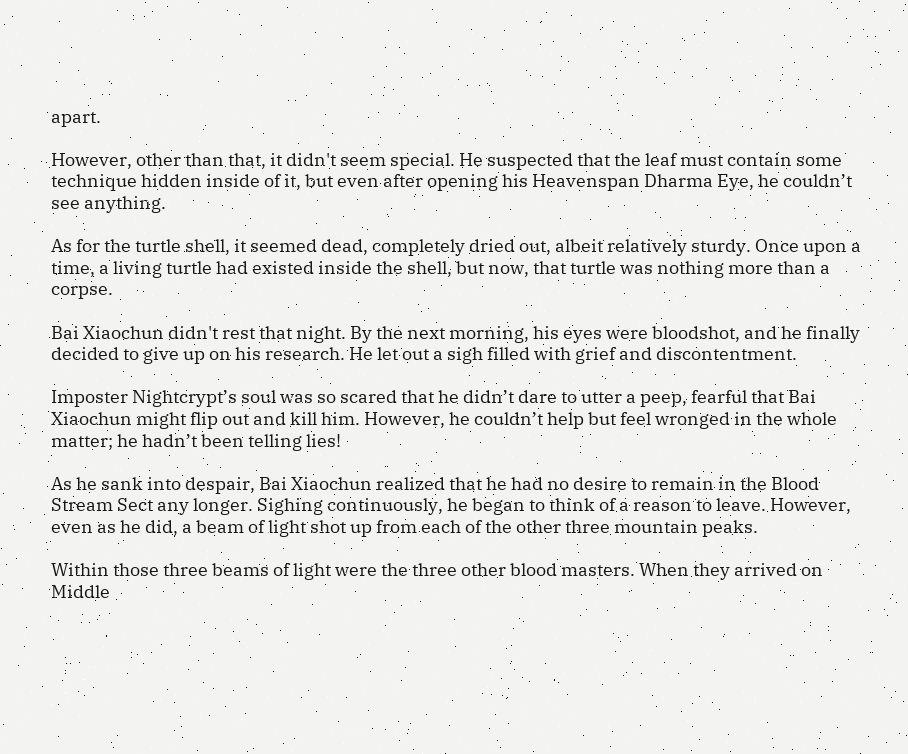apart.

However, other than that, it didn't seem special. He suspected that the leaf must contain some technique hidden inside of it, but even after opening his Heavenspan Dharma Eye, he couldn’t see anything.

As for the turtle shell, it seemed dead, completely dried out, albeit relatively sturdy. Once upon a time, a living turtle had existed inside the shell, but now, that turtle was nothing more than a corpse.

Bai Xiaochun didn't rest that night. By the next morning, his eyes were bloodshot, and he finally decided to give up on his research. He let out a sigh filled with grief and discontentment.

Imposter Nightcrypt’s soul was so scared that he didn’t dare to utter a peep, fearful that Bai Xiaochun might flip out and kill him. However, he couldn’t help but feel wronged in the whole matter; he hadn’t been telling lies!

As he sank into despair, Bai Xiaochun realized that he had no desire to remain in the Blood Stream Sect any longer. Sighing continuously, he began to think of a reason to leave. However, even as he did, a beam of light shot up from each of the other three mountain peaks.

Within those three beams of light were the three other blood masters. When they arrived on Middle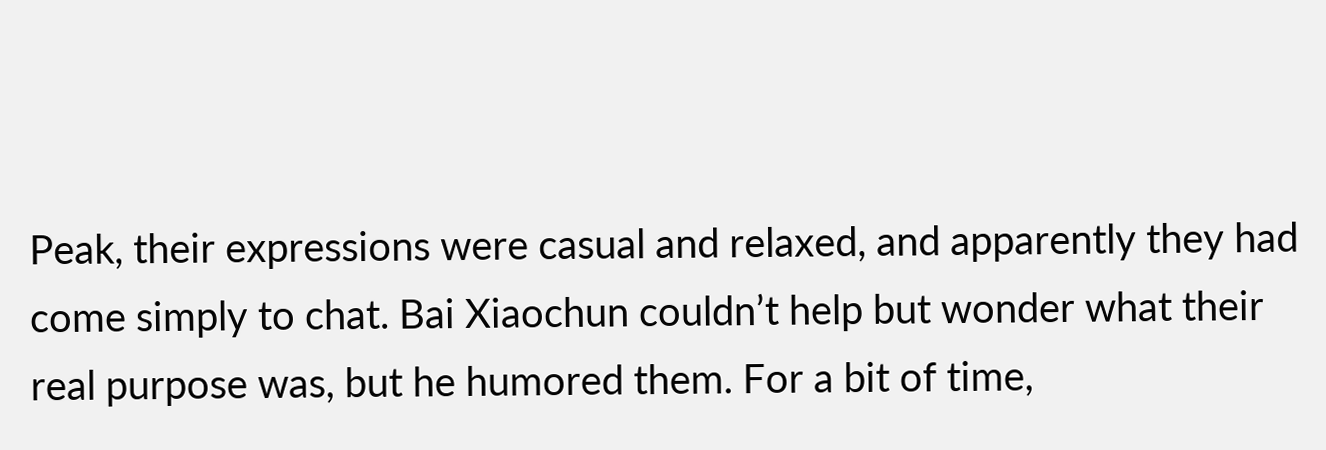Peak, their expressions were casual and relaxed, and apparently they had come simply to chat. Bai Xiaochun couldn’t help but wonder what their real purpose was, but he humored them. For a bit of time,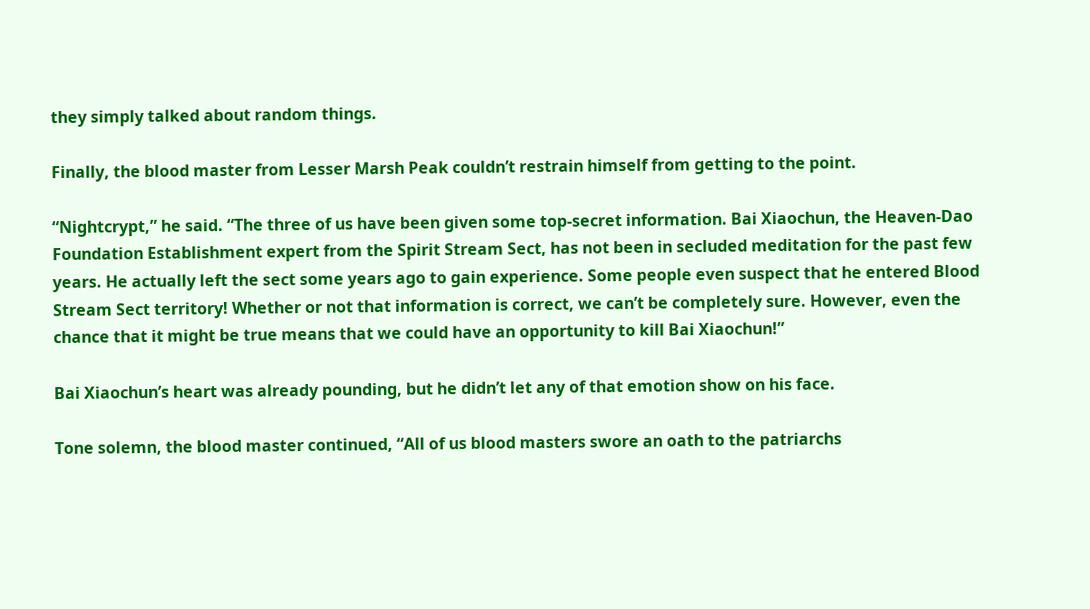they simply talked about random things.

Finally, the blood master from Lesser Marsh Peak couldn’t restrain himself from getting to the point.

“Nightcrypt,” he said. “The three of us have been given some top-secret information. Bai Xiaochun, the Heaven-Dao Foundation Establishment expert from the Spirit Stream Sect, has not been in secluded meditation for the past few years. He actually left the sect some years ago to gain experience. Some people even suspect that he entered Blood Stream Sect territory! Whether or not that information is correct, we can’t be completely sure. However, even the chance that it might be true means that we could have an opportunity to kill Bai Xiaochun!”

Bai Xiaochun’s heart was already pounding, but he didn’t let any of that emotion show on his face.

Tone solemn, the blood master continued, “All of us blood masters swore an oath to the patriarchs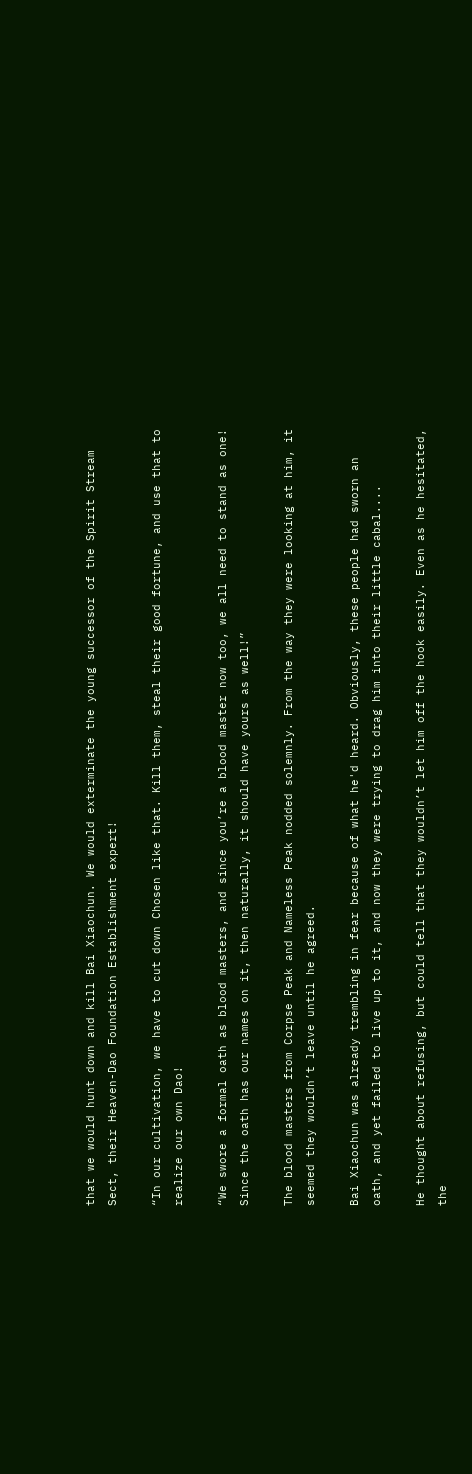that we would hunt down and kill Bai Xiaochun. We would exterminate the young successor of the Spirit Stream Sect, their Heaven-Dao Foundation Establishment expert!

“In our cultivation, we have to cut down Chosen like that. Kill them, steal their good fortune, and use that to realize our own Dao!

“We swore a formal oath as blood masters, and since you’re a blood master now too, we all need to stand as one! Since the oath has our names on it, then naturally, it should have yours as well!”

The blood masters from Corpse Peak and Nameless Peak nodded solemnly. From the way they were looking at him, it seemed they wouldn’t leave until he agreed.

Bai Xiaochun was already trembling in fear because of what he'd heard. Obviously, these people had sworn an oath, and yet failed to live up to it, and now they were trying to drag him into their little cabal....

He thought about refusing, but could tell that they wouldn’t let him off the hook easily. Even as he hesitated, the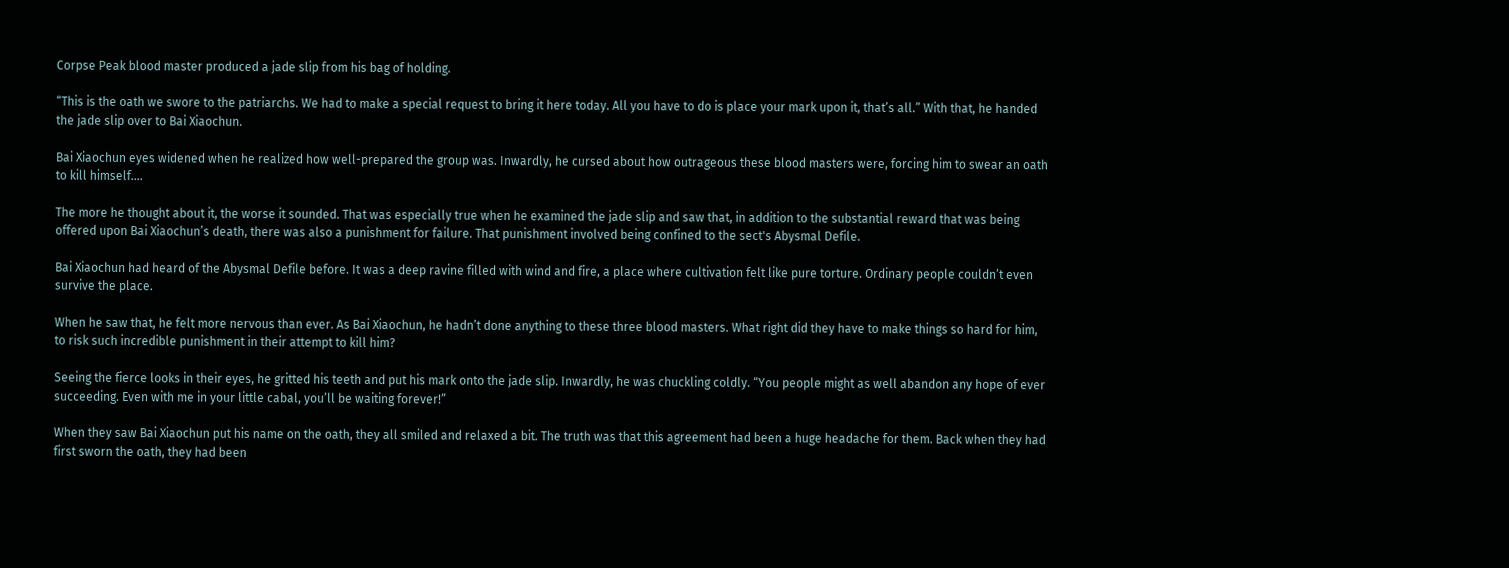Corpse Peak blood master produced a jade slip from his bag of holding.

“This is the oath we swore to the patriarchs. We had to make a special request to bring it here today. All you have to do is place your mark upon it, that’s all.” With that, he handed the jade slip over to Bai Xiaochun.

Bai Xiaochun eyes widened when he realized how well-prepared the group was. Inwardly, he cursed about how outrageous these blood masters were, forcing him to swear an oath to kill himself....

The more he thought about it, the worse it sounded. That was especially true when he examined the jade slip and saw that, in addition to the substantial reward that was being offered upon Bai Xiaochun’s death, there was also a punishment for failure. That punishment involved being confined to the sect's Abysmal Defile.

Bai Xiaochun had heard of the Abysmal Defile before. It was a deep ravine filled with wind and fire, a place where cultivation felt like pure torture. Ordinary people couldn’t even survive the place.

When he saw that, he felt more nervous than ever. As Bai Xiaochun, he hadn’t done anything to these three blood masters. What right did they have to make things so hard for him, to risk such incredible punishment in their attempt to kill him?

Seeing the fierce looks in their eyes, he gritted his teeth and put his mark onto the jade slip. Inwardly, he was chuckling coldly. “You people might as well abandon any hope of ever succeeding. Even with me in your little cabal, you’ll be waiting forever!”

When they saw Bai Xiaochun put his name on the oath, they all smiled and relaxed a bit. The truth was that this agreement had been a huge headache for them. Back when they had first sworn the oath, they had been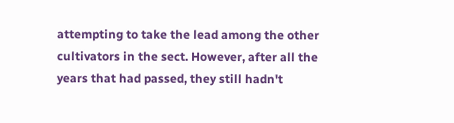attempting to take the lead among the other cultivators in the sect. However, after all the years that had passed, they still hadn't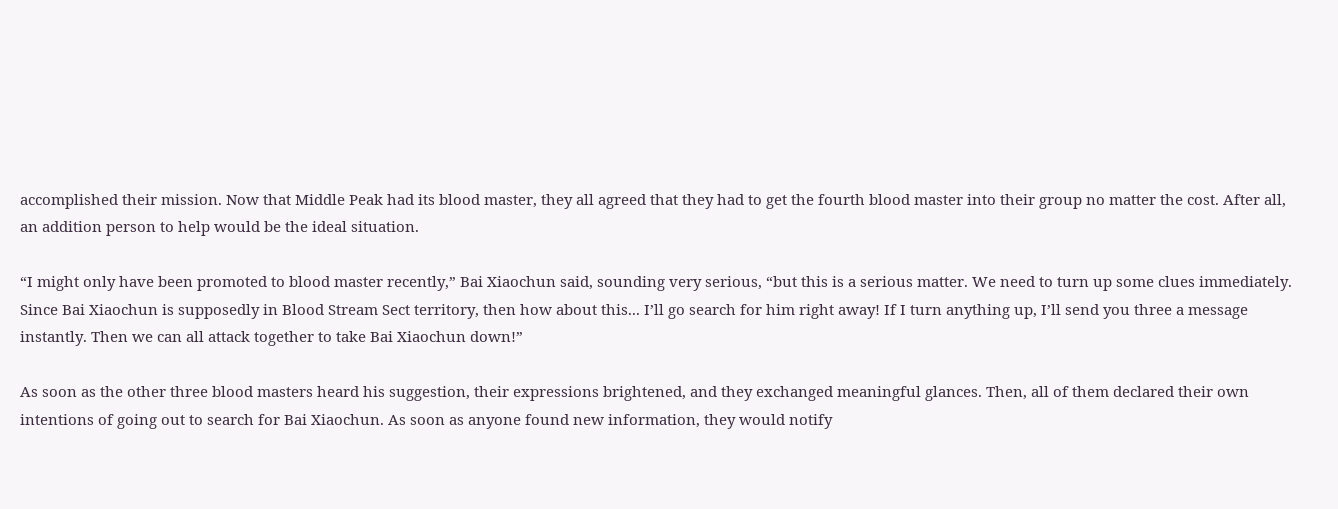accomplished their mission. Now that Middle Peak had its blood master, they all agreed that they had to get the fourth blood master into their group no matter the cost. After all, an addition person to help would be the ideal situation.

“I might only have been promoted to blood master recently,” Bai Xiaochun said, sounding very serious, “but this is a serious matter. We need to turn up some clues immediately. Since Bai Xiaochun is supposedly in Blood Stream Sect territory, then how about this... I’ll go search for him right away! If I turn anything up, I’ll send you three a message instantly. Then we can all attack together to take Bai Xiaochun down!”

As soon as the other three blood masters heard his suggestion, their expressions brightened, and they exchanged meaningful glances. Then, all of them declared their own intentions of going out to search for Bai Xiaochun. As soon as anyone found new information, they would notify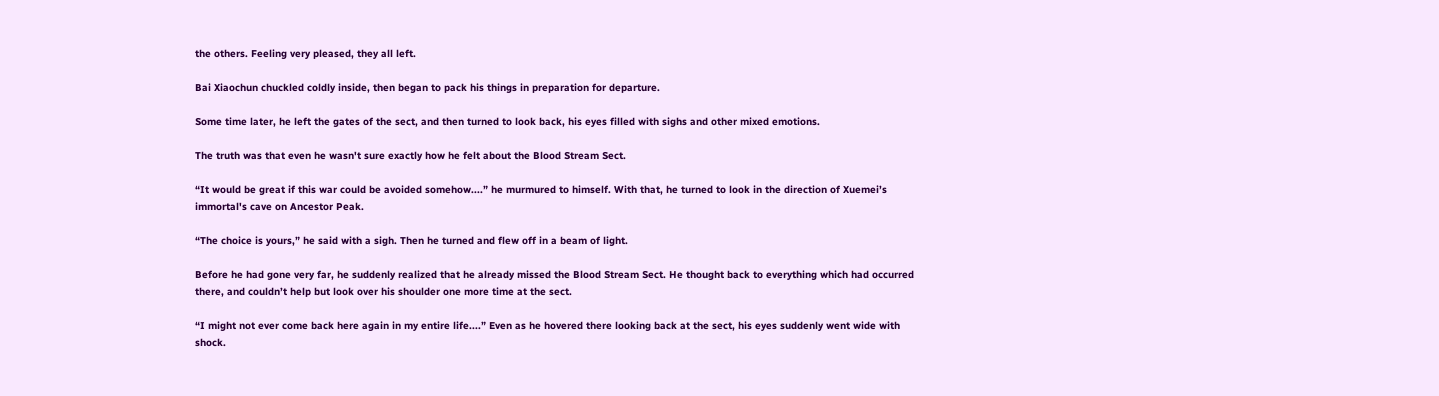the others. Feeling very pleased, they all left.

Bai Xiaochun chuckled coldly inside, then began to pack his things in preparation for departure.

Some time later, he left the gates of the sect, and then turned to look back, his eyes filled with sighs and other mixed emotions.

The truth was that even he wasn't sure exactly how he felt about the Blood Stream Sect.

“It would be great if this war could be avoided somehow....” he murmured to himself. With that, he turned to look in the direction of Xuemei’s immortal's cave on Ancestor Peak.

“The choice is yours,” he said with a sigh. Then he turned and flew off in a beam of light.

Before he had gone very far, he suddenly realized that he already missed the Blood Stream Sect. He thought back to everything which had occurred there, and couldn’t help but look over his shoulder one more time at the sect.

“I might not ever come back here again in my entire life....” Even as he hovered there looking back at the sect, his eyes suddenly went wide with shock.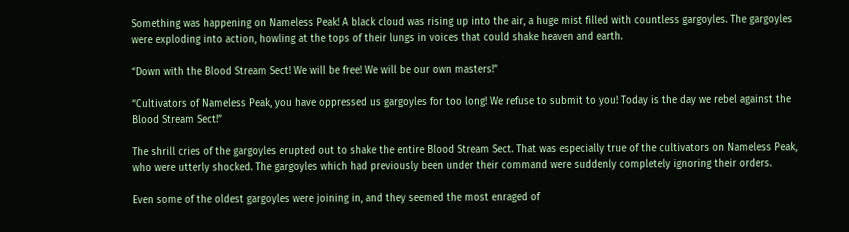Something was happening on Nameless Peak! A black cloud was rising up into the air, a huge mist filled with countless gargoyles. The gargoyles were exploding into action, howling at the tops of their lungs in voices that could shake heaven and earth.

“Down with the Blood Stream Sect! We will be free! We will be our own masters!”

“Cultivators of Nameless Peak, you have oppressed us gargoyles for too long! We refuse to submit to you! Today is the day we rebel against the Blood Stream Sect!”

The shrill cries of the gargoyles erupted out to shake the entire Blood Stream Sect. That was especially true of the cultivators on Nameless Peak, who were utterly shocked. The gargoyles which had previously been under their command were suddenly completely ignoring their orders.

Even some of the oldest gargoyles were joining in, and they seemed the most enraged of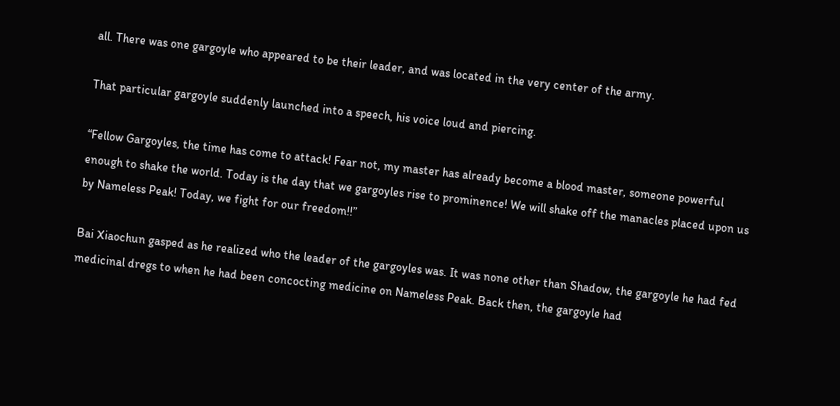all. There was one gargoyle who appeared to be their leader, and was located in the very center of the army.

That particular gargoyle suddenly launched into a speech, his voice loud and piercing.

“Fellow Gargoyles, the time has come to attack! Fear not, my master has already become a blood master, someone powerful enough to shake the world. Today is the day that we gargoyles rise to prominence! We will shake off the manacles placed upon us by Nameless Peak! Today, we fight for our freedom!!”

Bai Xiaochun gasped as he realized who the leader of the gargoyles was. It was none other than Shadow, the gargoyle he had fed medicinal dregs to when he had been concocting medicine on Nameless Peak. Back then, the gargoyle had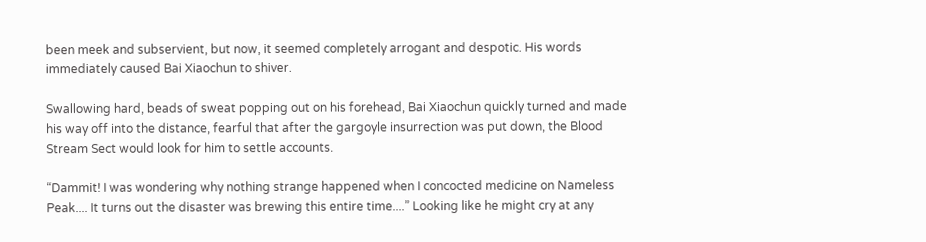been meek and subservient, but now, it seemed completely arrogant and despotic. His words immediately caused Bai Xiaochun to shiver.

Swallowing hard, beads of sweat popping out on his forehead, Bai Xiaochun quickly turned and made his way off into the distance, fearful that after the gargoyle insurrection was put down, the Blood Stream Sect would look for him to settle accounts.

“Dammit! I was wondering why nothing strange happened when I concocted medicine on Nameless Peak.... It turns out the disaster was brewing this entire time....” Looking like he might cry at any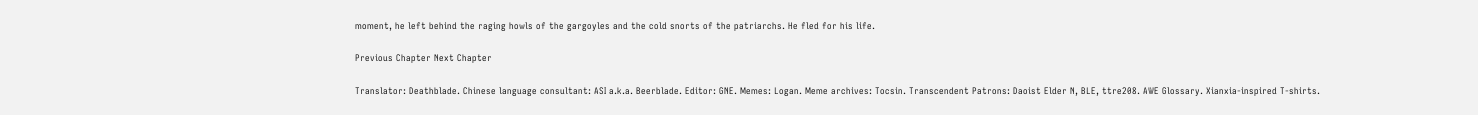moment, he left behind the raging howls of the gargoyles and the cold snorts of the patriarchs. He fled for his life.

Previous Chapter Next Chapter

Translator: Deathblade. Chinese language consultant: ASI a.k.a. Beerblade. Editor: GNE. Memes: Logan. Meme archives: Tocsin. Transcendent Patrons: Daoist Elder N, BLE, ttre208. AWE Glossary. Xianxia-inspired T-shirts.